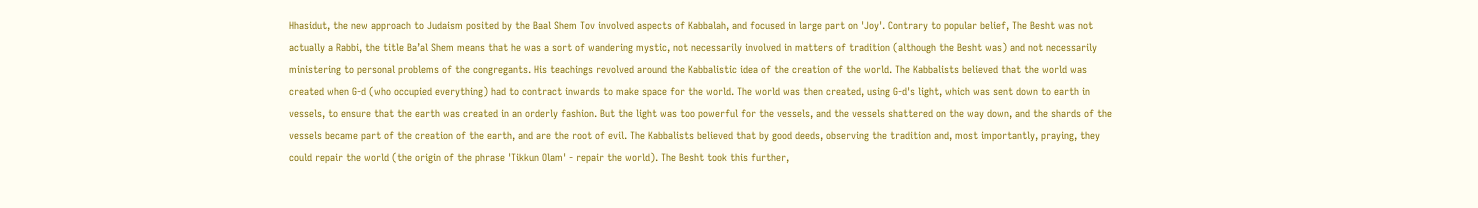Hhasidut, the new approach to Judaism posited by the Baal Shem Tov involved aspects of Kabbalah, and focused in large part on 'Joy'. Contrary to popular belief, The Besht was not actually a Rabbi, the title Ba’al Shem means that he was a sort of wandering mystic, not necessarily involved in matters of tradition (although the Besht was) and not necessarily ministering to personal problems of the congregants. His teachings revolved around the Kabbalistic idea of the creation of the world. The Kabbalists believed that the world was created when G-d (who occupied everything) had to contract inwards to make space for the world. The world was then created, using G-d's light, which was sent down to earth in vessels, to ensure that the earth was created in an orderly fashion. But the light was too powerful for the vessels, and the vessels shattered on the way down, and the shards of the vessels became part of the creation of the earth, and are the root of evil. The Kabbalists believed that by good deeds, observing the tradition and, most importantly, praying, they could repair the world (the origin of the phrase 'Tikkun Olam' - repair the world). The Besht took this further,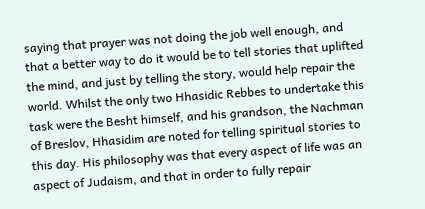saying that prayer was not doing the job well enough, and that a better way to do it would be to tell stories that uplifted the mind, and just by telling the story, would help repair the world. Whilst the only two Hhasidic Rebbes to undertake this task were the Besht himself, and his grandson, the Nachman of Breslov, Hhasidim are noted for telling spiritual stories to this day. His philosophy was that every aspect of life was an aspect of Judaism, and that in order to fully repair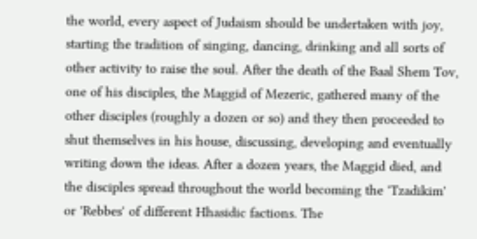the world, every aspect of Judaism should be undertaken with joy, starting the tradition of singing, dancing, drinking and all sorts of other activity to raise the soul. After the death of the Baal Shem Tov, one of his disciples, the Maggid of Mezeric, gathered many of the other disciples (roughly a dozen or so) and they then proceeded to shut themselves in his house, discussing, developing and eventually writing down the ideas. After a dozen years, the Maggid died, and the disciples spread throughout the world becoming the 'Tzadikim' or 'Rebbes' of different Hhasidic factions. The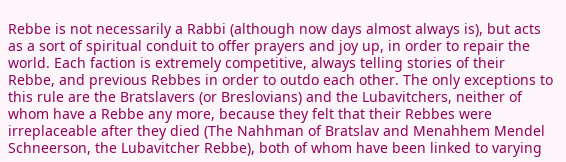Rebbe is not necessarily a Rabbi (although now days almost always is), but acts as a sort of spiritual conduit to offer prayers and joy up, in order to repair the world. Each faction is extremely competitive, always telling stories of their Rebbe, and previous Rebbes in order to outdo each other. The only exceptions to this rule are the Bratslavers (or Breslovians) and the Lubavitchers, neither of whom have a Rebbe any more, because they felt that their Rebbes were irreplaceable after they died (The Nahhman of Bratslav and Menahhem Mendel Schneerson, the Lubavitcher Rebbe), both of whom have been linked to varying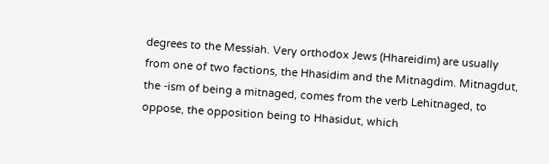degrees to the Messiah. Very orthodox Jews (Hhareidim) are usually from one of two factions, the Hhasidim and the Mitnagdim. Mitnagdut, the -ism of being a mitnaged, comes from the verb Lehitnaged, to oppose, the opposition being to Hhasidut, which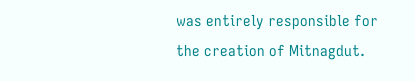was entirely responsible for the creation of Mitnagdut.